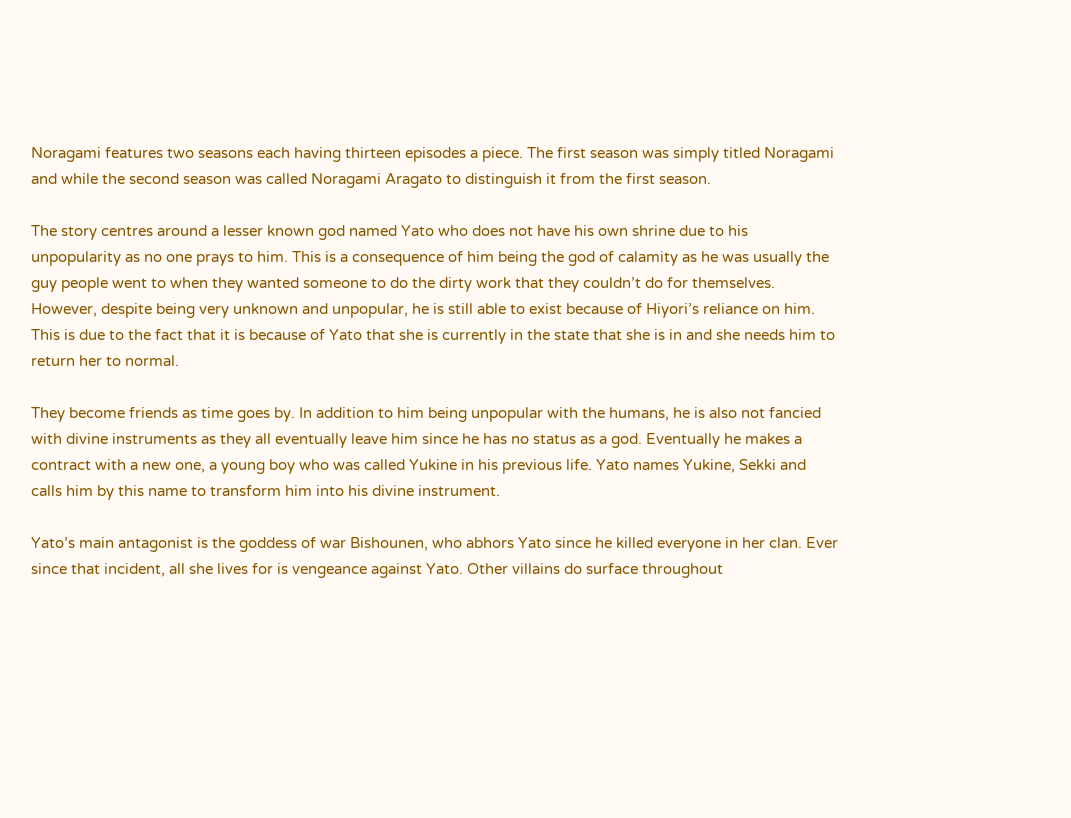Noragami features two seasons each having thirteen episodes a piece. The first season was simply titled Noragami and while the second season was called Noragami Aragato to distinguish it from the first season.

The story centres around a lesser known god named Yato who does not have his own shrine due to his unpopularity as no one prays to him. This is a consequence of him being the god of calamity as he was usually the guy people went to when they wanted someone to do the dirty work that they couldn’t do for themselves. However, despite being very unknown and unpopular, he is still able to exist because of Hiyori’s reliance on him. This is due to the fact that it is because of Yato that she is currently in the state that she is in and she needs him to return her to normal.

They become friends as time goes by. In addition to him being unpopular with the humans, he is also not fancied with divine instruments as they all eventually leave him since he has no status as a god. Eventually he makes a contract with a new one, a young boy who was called Yukine in his previous life. Yato names Yukine, Sekki and calls him by this name to transform him into his divine instrument.

Yato’s main antagonist is the goddess of war Bishounen, who abhors Yato since he killed everyone in her clan. Ever since that incident, all she lives for is vengeance against Yato. Other villains do surface throughout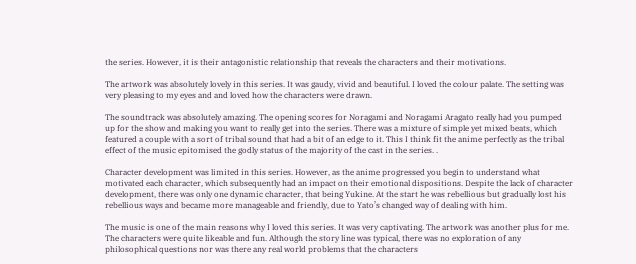the series. However, it is their antagonistic relationship that reveals the characters and their motivations.

The artwork was absolutely lovely in this series. It was gaudy, vivid and beautiful. I loved the colour palate. The setting was very pleasing to my eyes and and loved how the characters were drawn.

The soundtrack was absolutely amazing. The opening scores for Noragami and Noragami Aragato really had you pumped up for the show and making you want to really get into the series. There was a mixture of simple yet mixed beats, which featured a couple with a sort of tribal sound that had a bit of an edge to it. This I think fit the anime perfectly as the tribal effect of the music epitomised the godly status of the majority of the cast in the series. .

Character development was limited in this series. However, as the anime progressed you begin to understand what motivated each character, which subsequently had an impact on their emotional dispositions. Despite the lack of character development, there was only one dynamic character, that being Yukine. At the start he was rebellious but gradually lost his rebellious ways and became more manageable and friendly, due to Yato’s changed way of dealing with him.

The music is one of the main reasons why I loved this series. It was very captivating. The artwork was another plus for me. The characters were quite likeable and fun. Although the story line was typical, there was no exploration of any philosophical questions nor was there any real world problems that the characters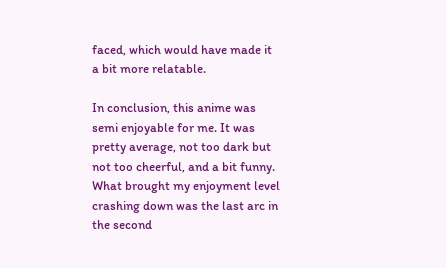faced, which would have made it a bit more relatable.

In conclusion, this anime was semi enjoyable for me. It was pretty average, not too dark but not too cheerful, and a bit funny. What brought my enjoyment level crashing down was the last arc in the second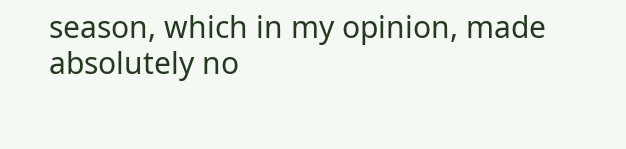season, which in my opinion, made absolutely no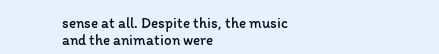sense at all. Despite this, the music and the animation were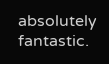absolutely fantastic.